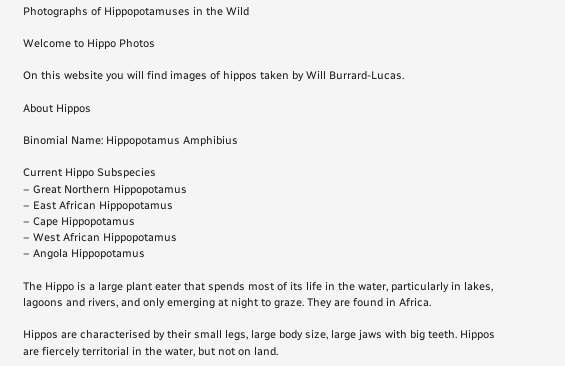Photographs of Hippopotamuses in the Wild

Welcome to Hippo Photos

On this website you will find images of hippos taken by Will Burrard-Lucas.

About Hippos

Binomial Name: Hippopotamus Amphibius

Current Hippo Subspecies
– Great Northern Hippopotamus
– East African Hippopotamus
– Cape Hippopotamus
– West African Hippopotamus
– Angola Hippopotamus

The Hippo is a large plant eater that spends most of its life in the water, particularly in lakes, lagoons and rivers, and only emerging at night to graze. They are found in Africa.

Hippos are characterised by their small legs, large body size, large jaws with big teeth. Hippos are fiercely territorial in the water, but not on land.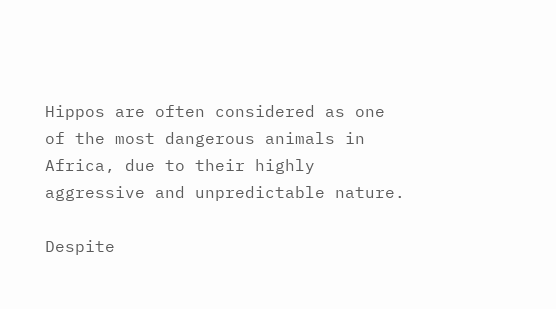Hippos are often considered as one of the most dangerous animals in Africa, due to their highly aggressive and unpredictable nature.

Despite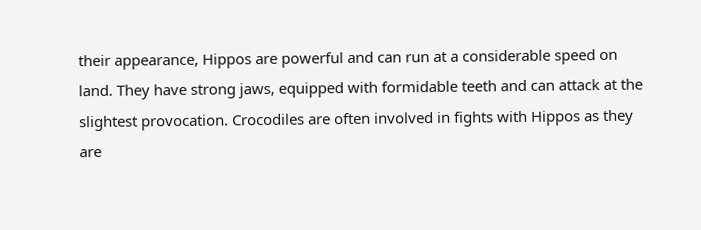their appearance, Hippos are powerful and can run at a considerable speed on land. They have strong jaws, equipped with formidable teeth and can attack at the slightest provocation. Crocodiles are often involved in fights with Hippos as they are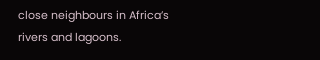close neighbours in Africa’s rivers and lagoons.